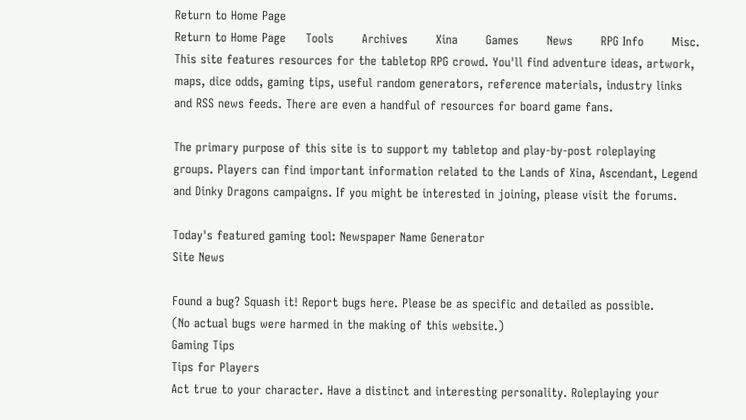Return to Home Page
Return to Home Page     Tools       Archives       Xina       Games       News       RPG Info       Misc.
This site features resources for the tabletop RPG crowd. You'll find adventure ideas, artwork, maps, dice odds, gaming tips, useful random generators, reference materials, industry links and RSS news feeds. There are even a handful of resources for board game fans.

The primary purpose of this site is to support my tabletop and play-by-post roleplaying groups. Players can find important information related to the Lands of Xina, Ascendant, Legend and Dinky Dragons campaigns. If you might be interested in joining, please visit the forums.

Today's featured gaming tool: Newspaper Name Generator
Site News

Found a bug? Squash it! Report bugs here. Please be as specific and detailed as possible.
(No actual bugs were harmed in the making of this website.)
Gaming Tips
Tips for Players
Act true to your character. Have a distinct and interesting personality. Roleplaying your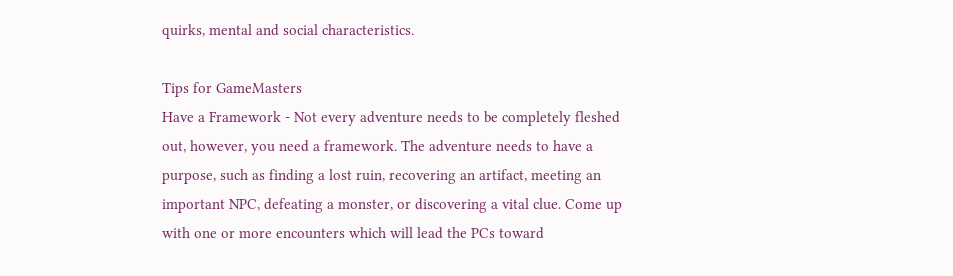quirks, mental and social characteristics.

Tips for GameMasters
Have a Framework - Not every adventure needs to be completely fleshed out, however, you need a framework. The adventure needs to have a purpose, such as finding a lost ruin, recovering an artifact, meeting an important NPC, defeating a monster, or discovering a vital clue. Come up with one or more encounters which will lead the PCs toward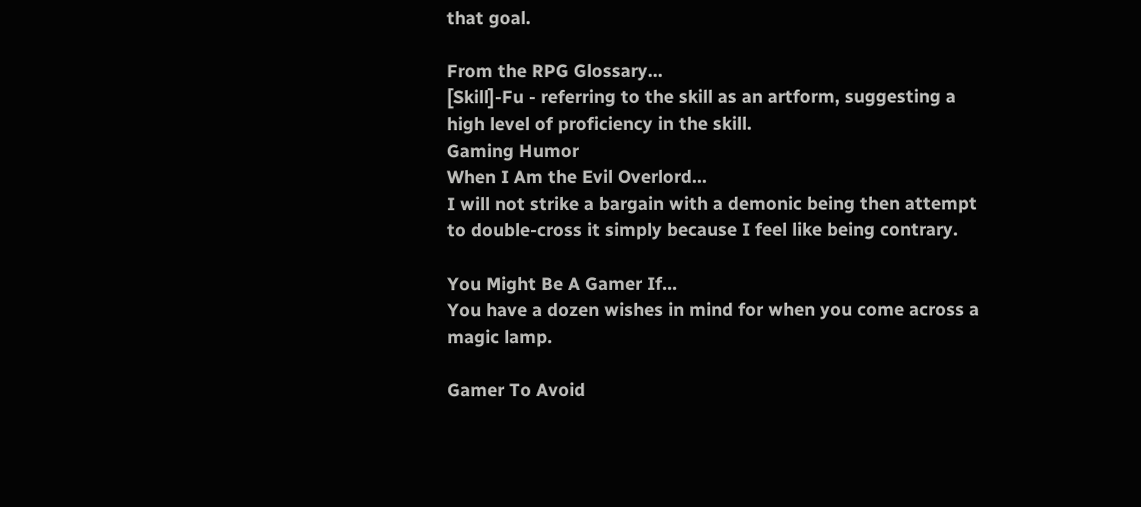that goal.

From the RPG Glossary...
[Skill]-Fu - referring to the skill as an artform, suggesting a high level of proficiency in the skill.
Gaming Humor
When I Am the Evil Overlord...
I will not strike a bargain with a demonic being then attempt to double-cross it simply because I feel like being contrary.

You Might Be A Gamer If...
You have a dozen wishes in mind for when you come across a magic lamp.

Gamer To Avoid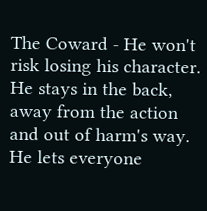The Coward - He won't risk losing his character. He stays in the back, away from the action and out of harm's way. He lets everyone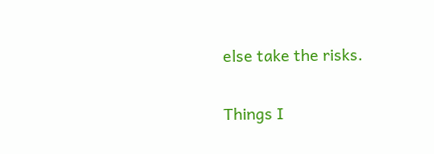else take the risks.

Things I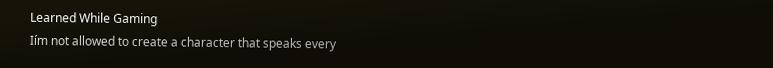Learned While Gaming
Iím not allowed to create a character that speaks every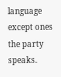language except ones the party speaks.